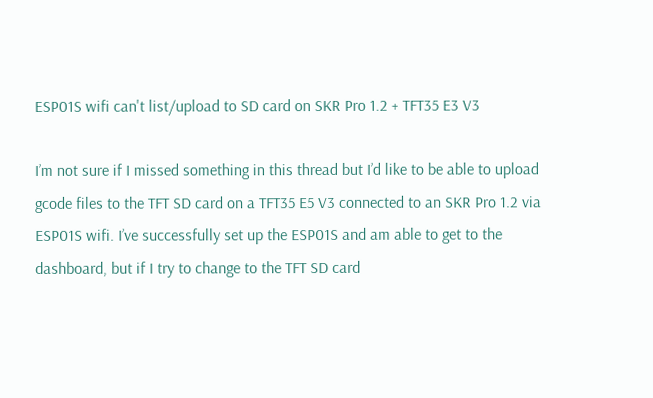ESP01S wifi can't list/upload to SD card on SKR Pro 1.2 + TFT35 E3 V3

I’m not sure if I missed something in this thread but I’d like to be able to upload gcode files to the TFT SD card on a TFT35 E5 V3 connected to an SKR Pro 1.2 via ESP01S wifi. I’ve successfully set up the ESP01S and am able to get to the dashboard, but if I try to change to the TFT SD card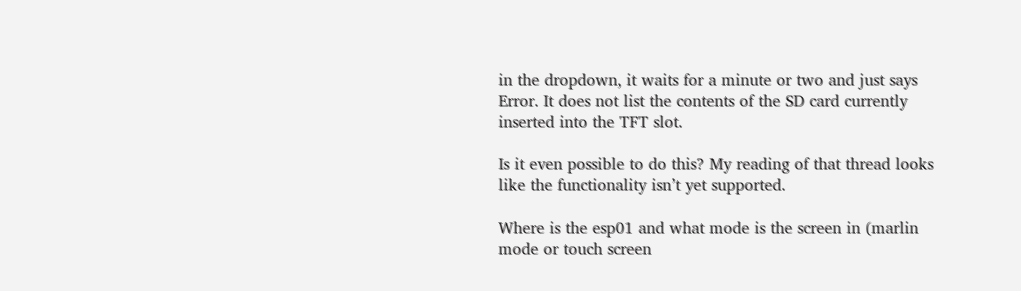in the dropdown, it waits for a minute or two and just says Error. It does not list the contents of the SD card currently inserted into the TFT slot.

Is it even possible to do this? My reading of that thread looks like the functionality isn’t yet supported.

Where is the esp01 and what mode is the screen in (marlin mode or touch screen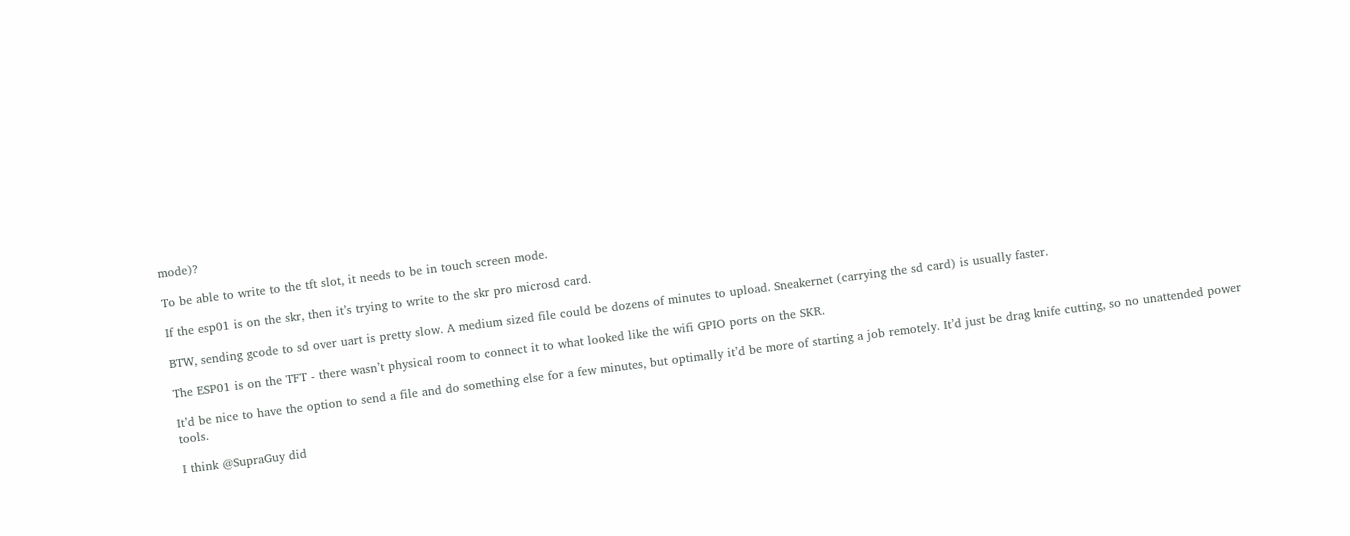mode)?

To be able to write to the tft slot, it needs to be in touch screen mode.

If the esp01 is on the skr, then it’s trying to write to the skr pro microsd card.

BTW, sending gcode to sd over uart is pretty slow. A medium sized file could be dozens of minutes to upload. Sneakernet (carrying the sd card) is usually faster.

The ESP01 is on the TFT - there wasn’t physical room to connect it to what looked like the wifi GPIO ports on the SKR.

It’d be nice to have the option to send a file and do something else for a few minutes, but optimally it’d be more of starting a job remotely. It’d just be drag knife cutting, so no unattended power tools.

I think @SupraGuy did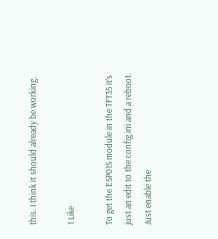this. I think it should already be working.

1 Like

To get the ESP01S module in the TFT35 it’s just an edit to the config.ini and a reboot. Just enable the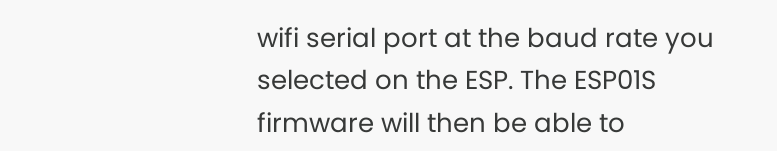wifi serial port at the baud rate you selected on the ESP. The ESP01S firmware will then be able to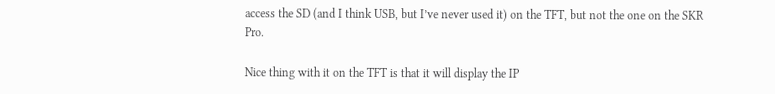access the SD (and I think USB, but I’ve never used it) on the TFT, but not the one on the SKR Pro.

Nice thing with it on the TFT is that it will display the IP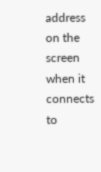address on the screen when it connects to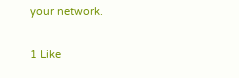your network.

1 Like